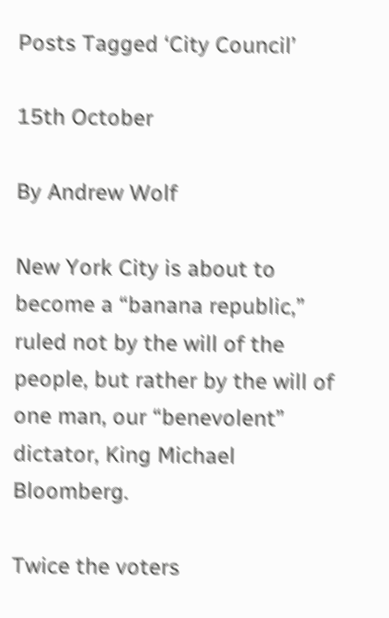Posts Tagged ‘City Council’

15th October

By Andrew Wolf

New York City is about to become a “banana republic,” ruled not by the will of the people, but rather by the will of one man, our “benevolent” dictator, King Michael Bloomberg.

Twice the voters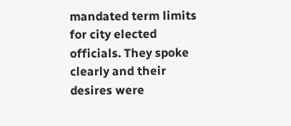mandated term limits for city elected officials. They spoke clearly and their desires were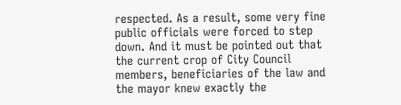respected. As a result, some very fine public officials were forced to step down. And it must be pointed out that the current crop of City Council members, beneficiaries of the law and the mayor knew exactly the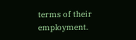terms of their employment.